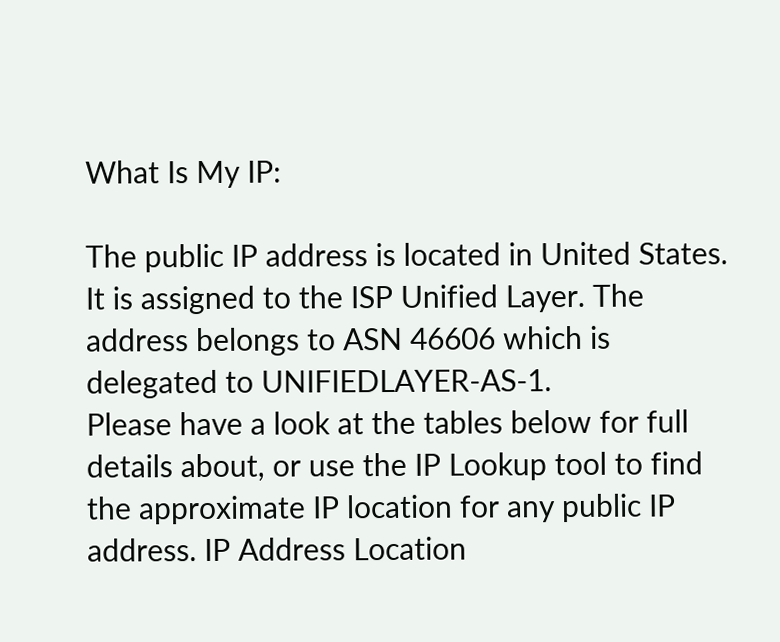What Is My IP:

The public IP address is located in United States. It is assigned to the ISP Unified Layer. The address belongs to ASN 46606 which is delegated to UNIFIEDLAYER-AS-1.
Please have a look at the tables below for full details about, or use the IP Lookup tool to find the approximate IP location for any public IP address. IP Address Location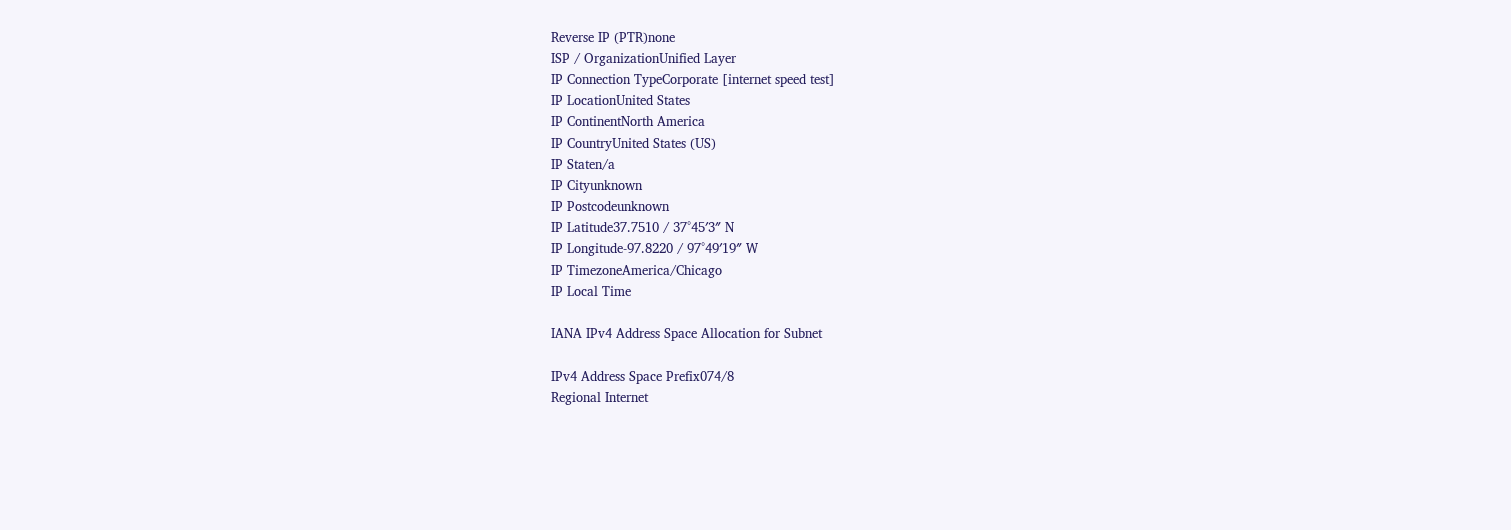Reverse IP (PTR)none
ISP / OrganizationUnified Layer
IP Connection TypeCorporate [internet speed test]
IP LocationUnited States
IP ContinentNorth America
IP CountryUnited States (US)
IP Staten/a
IP Cityunknown
IP Postcodeunknown
IP Latitude37.7510 / 37°45′3″ N
IP Longitude-97.8220 / 97°49′19″ W
IP TimezoneAmerica/Chicago
IP Local Time

IANA IPv4 Address Space Allocation for Subnet

IPv4 Address Space Prefix074/8
Regional Internet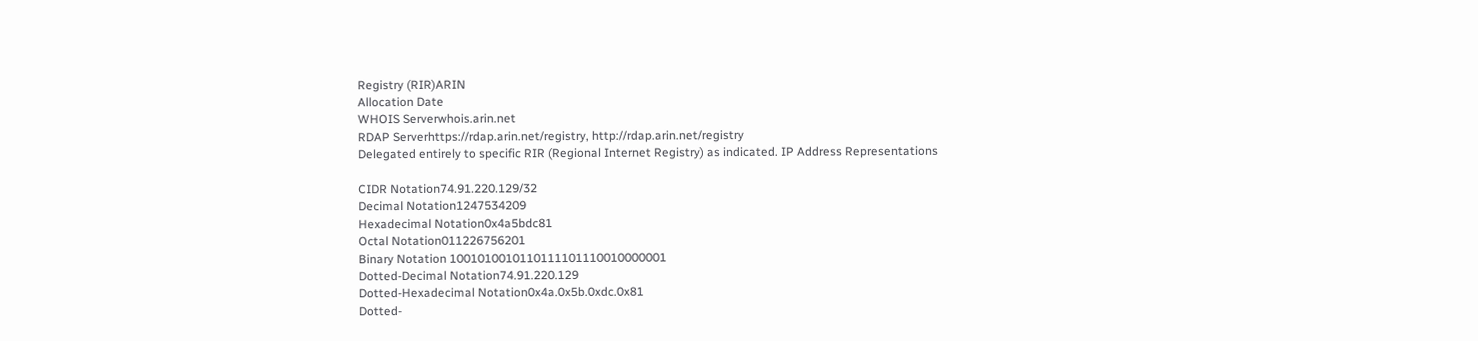Registry (RIR)ARIN
Allocation Date
WHOIS Serverwhois.arin.net
RDAP Serverhttps://rdap.arin.net/registry, http://rdap.arin.net/registry
Delegated entirely to specific RIR (Regional Internet Registry) as indicated. IP Address Representations

CIDR Notation74.91.220.129/32
Decimal Notation1247534209
Hexadecimal Notation0x4a5bdc81
Octal Notation011226756201
Binary Notation 1001010010110111101110010000001
Dotted-Decimal Notation74.91.220.129
Dotted-Hexadecimal Notation0x4a.0x5b.0xdc.0x81
Dotted-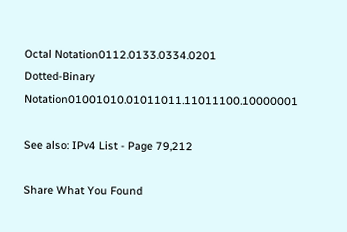Octal Notation0112.0133.0334.0201
Dotted-Binary Notation01001010.01011011.11011100.10000001

See also: IPv4 List - Page 79,212

Share What You Found